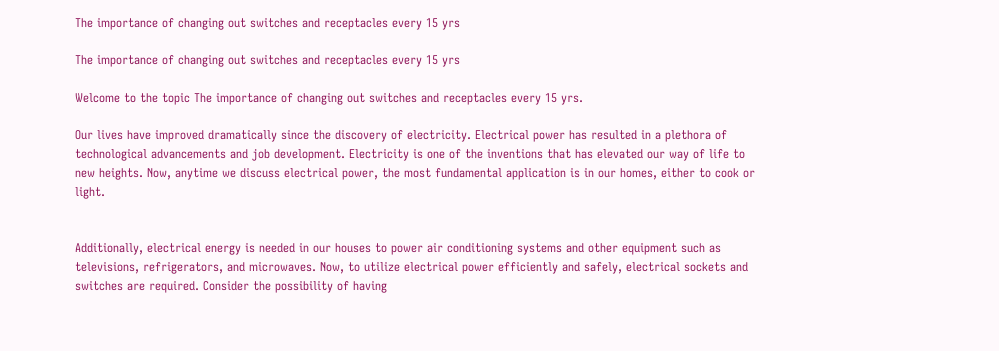The importance of changing out switches and receptacles every 15 yrs

The importance of changing out switches and receptacles every 15 yrs

Welcome to the topic The importance of changing out switches and receptacles every 15 yrs.

Our lives have improved dramatically since the discovery of electricity. Electrical power has resulted in a plethora of technological advancements and job development. Electricity is one of the inventions that has elevated our way of life to new heights. Now, anytime we discuss electrical power, the most fundamental application is in our homes, either to cook or light.


Additionally, electrical energy is needed in our houses to power air conditioning systems and other equipment such as televisions, refrigerators, and microwaves. Now, to utilize electrical power efficiently and safely, electrical sockets and switches are required. Consider the possibility of having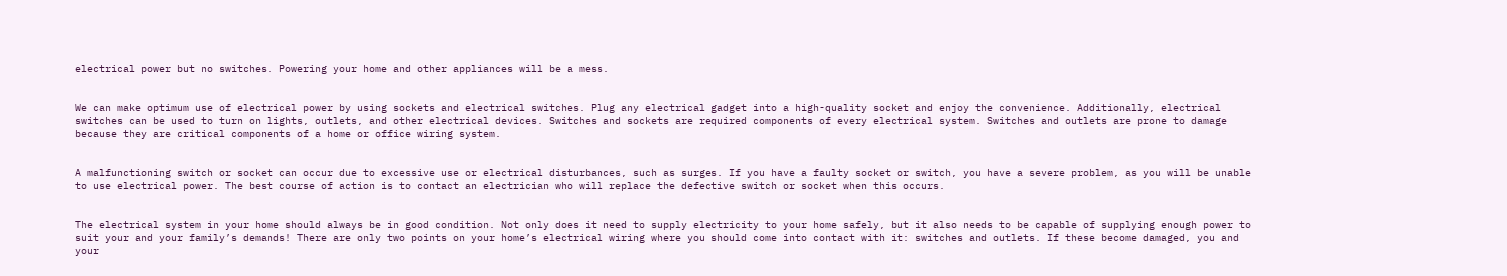electrical power but no switches. Powering your home and other appliances will be a mess.


We can make optimum use of electrical power by using sockets and electrical switches. Plug any electrical gadget into a high-quality socket and enjoy the convenience. Additionally, electrical switches can be used to turn on lights, outlets, and other electrical devices. Switches and sockets are required components of every electrical system. Switches and outlets are prone to damage because they are critical components of a home or office wiring system.


A malfunctioning switch or socket can occur due to excessive use or electrical disturbances, such as surges. If you have a faulty socket or switch, you have a severe problem, as you will be unable to use electrical power. The best course of action is to contact an electrician who will replace the defective switch or socket when this occurs.


The electrical system in your home should always be in good condition. Not only does it need to supply electricity to your home safely, but it also needs to be capable of supplying enough power to suit your and your family’s demands! There are only two points on your home’s electrical wiring where you should come into contact with it: switches and outlets. If these become damaged, you and your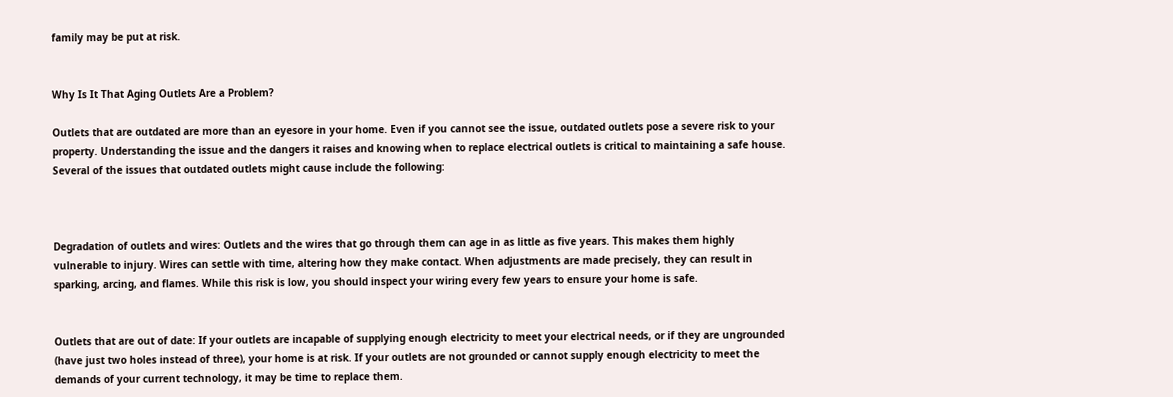family may be put at risk.


Why Is It That Aging Outlets Are a Problem?

Outlets that are outdated are more than an eyesore in your home. Even if you cannot see the issue, outdated outlets pose a severe risk to your property. Understanding the issue and the dangers it raises and knowing when to replace electrical outlets is critical to maintaining a safe house. Several of the issues that outdated outlets might cause include the following:



Degradation of outlets and wires: Outlets and the wires that go through them can age in as little as five years. This makes them highly vulnerable to injury. Wires can settle with time, altering how they make contact. When adjustments are made precisely, they can result in sparking, arcing, and flames. While this risk is low, you should inspect your wiring every few years to ensure your home is safe.


Outlets that are out of date: If your outlets are incapable of supplying enough electricity to meet your electrical needs, or if they are ungrounded (have just two holes instead of three), your home is at risk. If your outlets are not grounded or cannot supply enough electricity to meet the demands of your current technology, it may be time to replace them.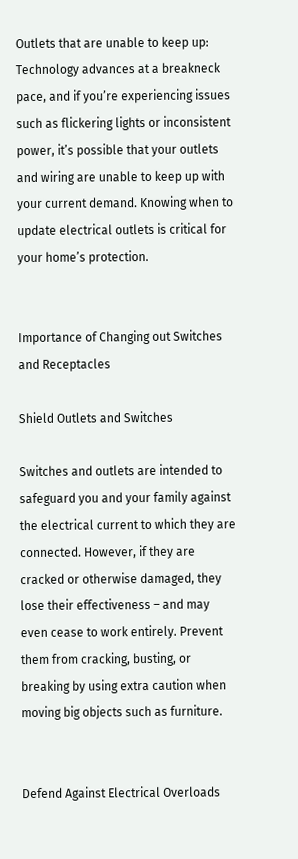Outlets that are unable to keep up: Technology advances at a breakneck pace, and if you’re experiencing issues such as flickering lights or inconsistent power, it’s possible that your outlets and wiring are unable to keep up with your current demand. Knowing when to update electrical outlets is critical for your home’s protection.


Importance of Changing out Switches and Receptacles

Shield Outlets and Switches

Switches and outlets are intended to safeguard you and your family against the electrical current to which they are connected. However, if they are cracked or otherwise damaged, they lose their effectiveness – and may even cease to work entirely. Prevent them from cracking, busting, or breaking by using extra caution when moving big objects such as furniture.


Defend Against Electrical Overloads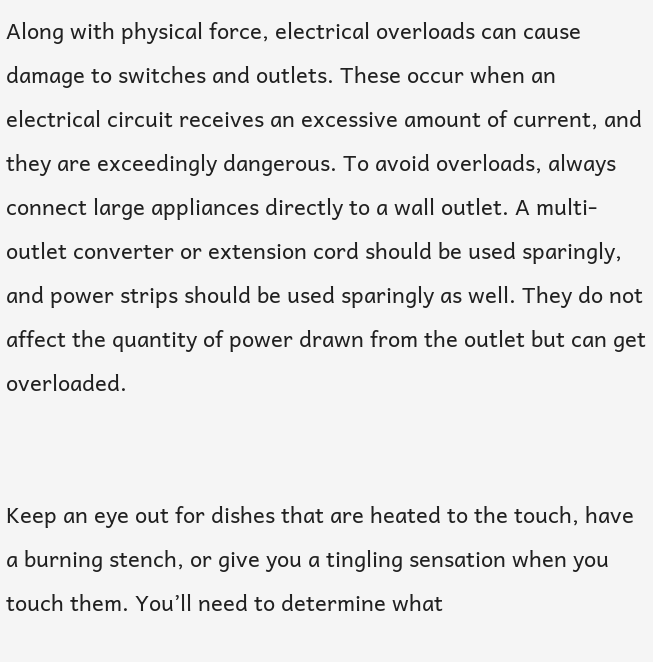Along with physical force, electrical overloads can cause damage to switches and outlets. These occur when an electrical circuit receives an excessive amount of current, and they are exceedingly dangerous. To avoid overloads, always connect large appliances directly to a wall outlet. A multi-outlet converter or extension cord should be used sparingly, and power strips should be used sparingly as well. They do not affect the quantity of power drawn from the outlet but can get overloaded.


Keep an eye out for dishes that are heated to the touch, have a burning stench, or give you a tingling sensation when you touch them. You’ll need to determine what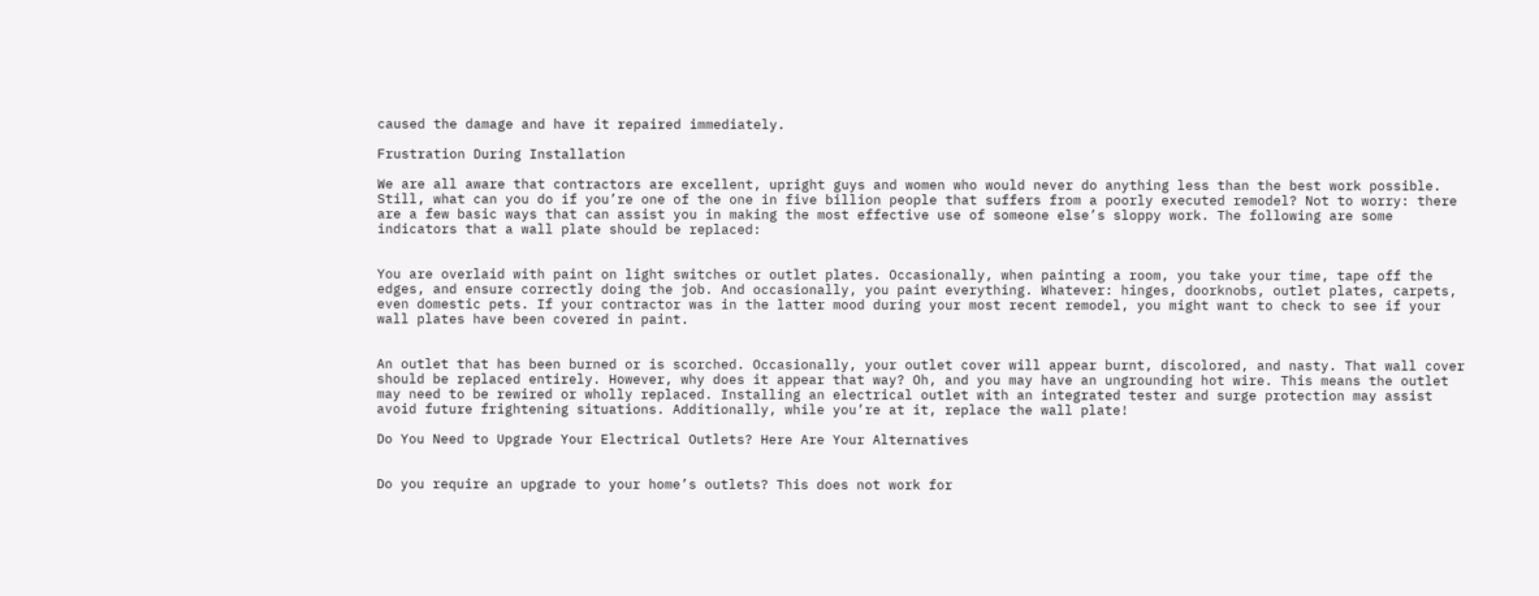caused the damage and have it repaired immediately.

Frustration During Installation

We are all aware that contractors are excellent, upright guys and women who would never do anything less than the best work possible. Still, what can you do if you’re one of the one in five billion people that suffers from a poorly executed remodel? Not to worry: there are a few basic ways that can assist you in making the most effective use of someone else’s sloppy work. The following are some indicators that a wall plate should be replaced:


You are overlaid with paint on light switches or outlet plates. Occasionally, when painting a room, you take your time, tape off the edges, and ensure correctly doing the job. And occasionally, you paint everything. Whatever: hinges, doorknobs, outlet plates, carpets, even domestic pets. If your contractor was in the latter mood during your most recent remodel, you might want to check to see if your wall plates have been covered in paint.


An outlet that has been burned or is scorched. Occasionally, your outlet cover will appear burnt, discolored, and nasty. That wall cover should be replaced entirely. However, why does it appear that way? Oh, and you may have an ungrounding hot wire. This means the outlet may need to be rewired or wholly replaced. Installing an electrical outlet with an integrated tester and surge protection may assist avoid future frightening situations. Additionally, while you’re at it, replace the wall plate!

Do You Need to Upgrade Your Electrical Outlets? Here Are Your Alternatives


Do you require an upgrade to your home’s outlets? This does not work for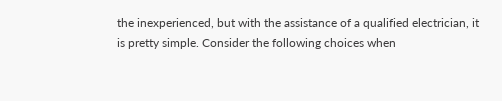the inexperienced, but with the assistance of a qualified electrician, it is pretty simple. Consider the following choices when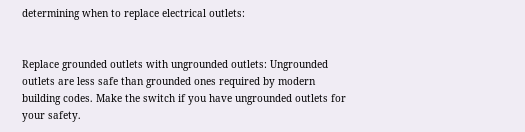determining when to replace electrical outlets:


Replace grounded outlets with ungrounded outlets: Ungrounded outlets are less safe than grounded ones required by modern building codes. Make the switch if you have ungrounded outlets for your safety.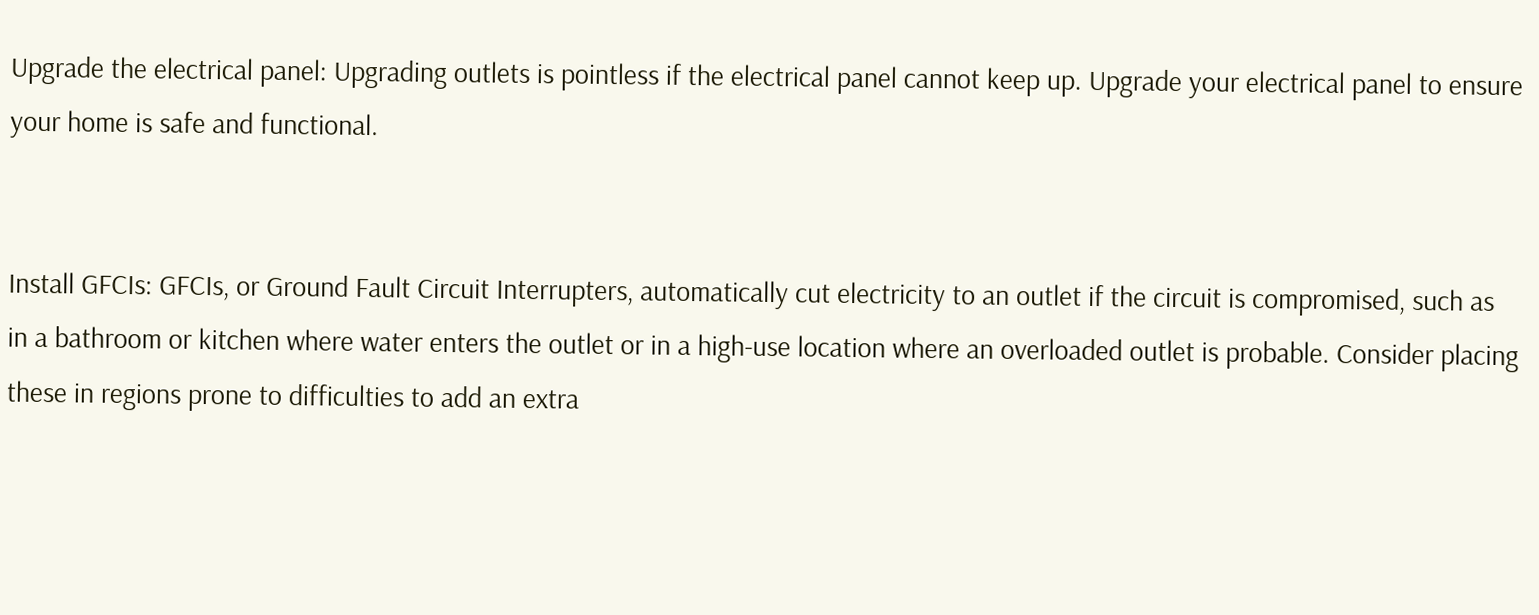Upgrade the electrical panel: Upgrading outlets is pointless if the electrical panel cannot keep up. Upgrade your electrical panel to ensure your home is safe and functional.


Install GFCIs: GFCIs, or Ground Fault Circuit Interrupters, automatically cut electricity to an outlet if the circuit is compromised, such as in a bathroom or kitchen where water enters the outlet or in a high-use location where an overloaded outlet is probable. Consider placing these in regions prone to difficulties to add an extra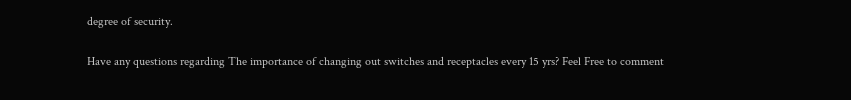degree of security.

Have any questions regarding The importance of changing out switches and receptacles every 15 yrs? Feel Free to comment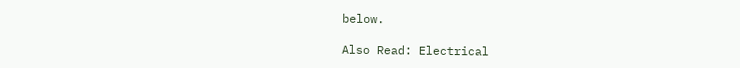below.

Also Read: Electrical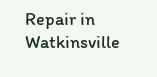Repair in Watkinsville